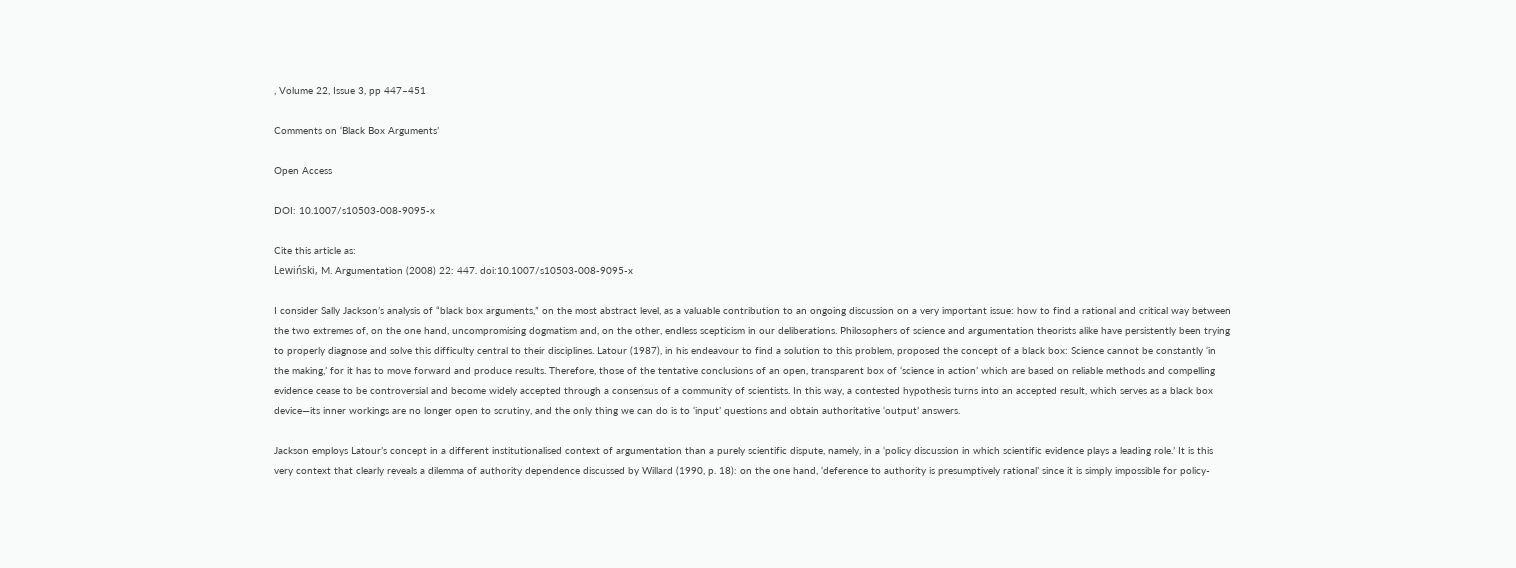, Volume 22, Issue 3, pp 447–451

Comments on ‘Black Box Arguments’

Open Access

DOI: 10.1007/s10503-008-9095-x

Cite this article as:
Lewiński, M. Argumentation (2008) 22: 447. doi:10.1007/s10503-008-9095-x

I consider Sally Jackson’s analysis of “black box arguments,” on the most abstract level, as a valuable contribution to an ongoing discussion on a very important issue: how to find a rational and critical way between the two extremes of, on the one hand, uncompromising dogmatism and, on the other, endless scepticism in our deliberations. Philosophers of science and argumentation theorists alike have persistently been trying to properly diagnose and solve this difficulty central to their disciplines. Latour (1987), in his endeavour to find a solution to this problem, proposed the concept of a black box: Science cannot be constantly ‘in the making,’ for it has to move forward and produce results. Therefore, those of the tentative conclusions of an open, transparent box of ‘science in action’ which are based on reliable methods and compelling evidence cease to be controversial and become widely accepted through a consensus of a community of scientists. In this way, a contested hypothesis turns into an accepted result, which serves as a black box device—its inner workings are no longer open to scrutiny, and the only thing we can do is to ‘input’ questions and obtain authoritative ‘output’ answers.

Jackson employs Latour’s concept in a different institutionalised context of argumentation than a purely scientific dispute, namely, in a ‘policy discussion in which scientific evidence plays a leading role.’ It is this very context that clearly reveals a dilemma of authority dependence discussed by Willard (1990, p. 18): on the one hand, ‘deference to authority is presumptively rational’ since it is simply impossible for policy-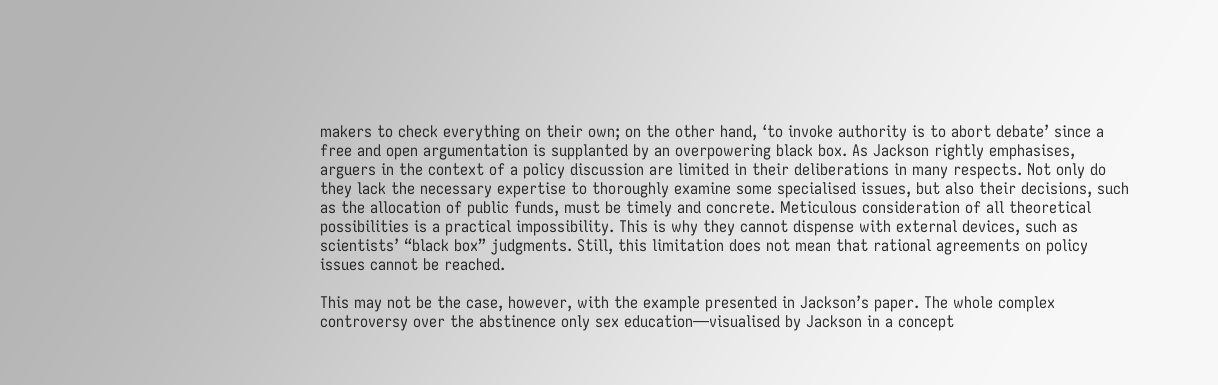makers to check everything on their own; on the other hand, ‘to invoke authority is to abort debate’ since a free and open argumentation is supplanted by an overpowering black box. As Jackson rightly emphasises, arguers in the context of a policy discussion are limited in their deliberations in many respects. Not only do they lack the necessary expertise to thoroughly examine some specialised issues, but also their decisions, such as the allocation of public funds, must be timely and concrete. Meticulous consideration of all theoretical possibilities is a practical impossibility. This is why they cannot dispense with external devices, such as scientists’ “black box” judgments. Still, this limitation does not mean that rational agreements on policy issues cannot be reached.

This may not be the case, however, with the example presented in Jackson’s paper. The whole complex controversy over the abstinence only sex education—visualised by Jackson in a concept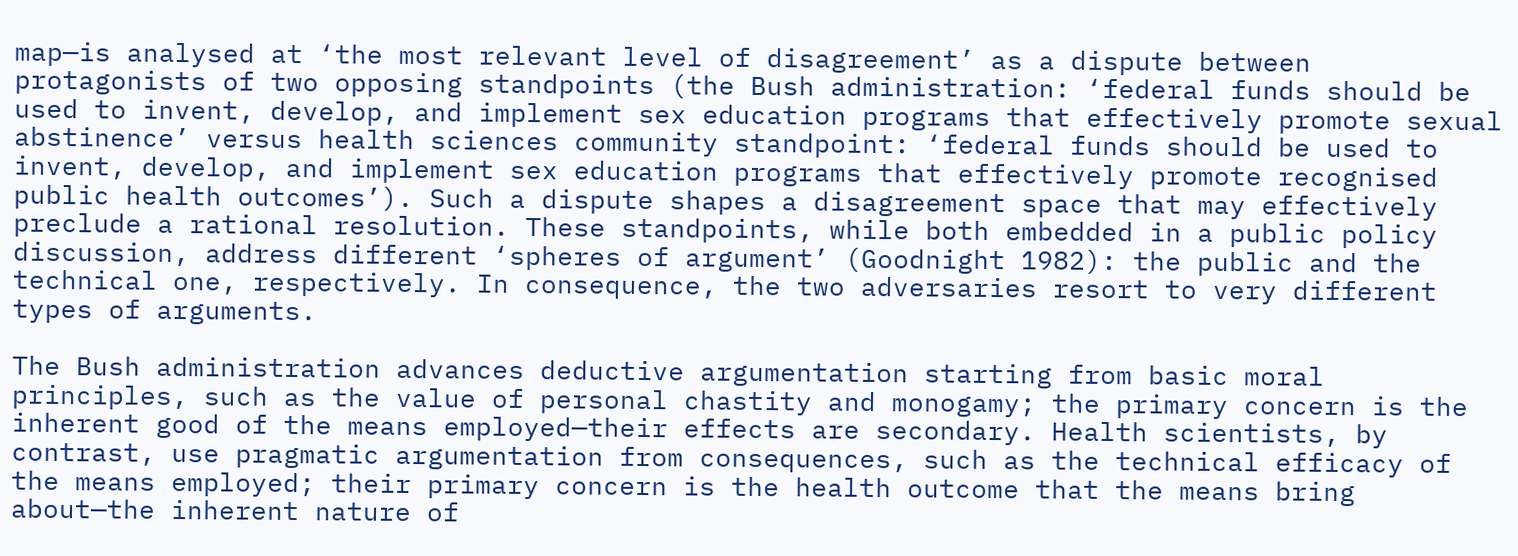map—is analysed at ‘the most relevant level of disagreement’ as a dispute between protagonists of two opposing standpoints (the Bush administration: ‘federal funds should be used to invent, develop, and implement sex education programs that effectively promote sexual abstinence’ versus health sciences community standpoint: ‘federal funds should be used to invent, develop, and implement sex education programs that effectively promote recognised public health outcomes’). Such a dispute shapes a disagreement space that may effectively preclude a rational resolution. These standpoints, while both embedded in a public policy discussion, address different ‘spheres of argument’ (Goodnight 1982): the public and the technical one, respectively. In consequence, the two adversaries resort to very different types of arguments.

The Bush administration advances deductive argumentation starting from basic moral principles, such as the value of personal chastity and monogamy; the primary concern is the inherent good of the means employed—their effects are secondary. Health scientists, by contrast, use pragmatic argumentation from consequences, such as the technical efficacy of the means employed; their primary concern is the health outcome that the means bring about—the inherent nature of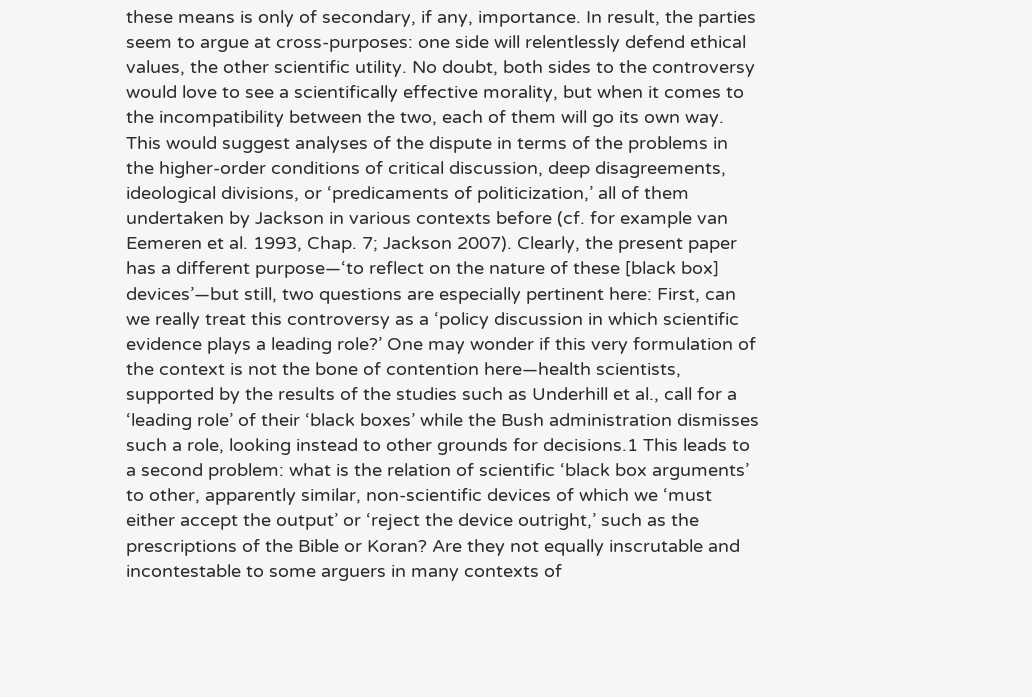these means is only of secondary, if any, importance. In result, the parties seem to argue at cross-purposes: one side will relentlessly defend ethical values, the other scientific utility. No doubt, both sides to the controversy would love to see a scientifically effective morality, but when it comes to the incompatibility between the two, each of them will go its own way. This would suggest analyses of the dispute in terms of the problems in the higher-order conditions of critical discussion, deep disagreements, ideological divisions, or ‘predicaments of politicization,’ all of them undertaken by Jackson in various contexts before (cf. for example van Eemeren et al. 1993, Chap. 7; Jackson 2007). Clearly, the present paper has a different purpose—‘to reflect on the nature of these [black box] devices’—but still, two questions are especially pertinent here: First, can we really treat this controversy as a ‘policy discussion in which scientific evidence plays a leading role?’ One may wonder if this very formulation of the context is not the bone of contention here—health scientists, supported by the results of the studies such as Underhill et al., call for a ‘leading role’ of their ‘black boxes’ while the Bush administration dismisses such a role, looking instead to other grounds for decisions.1 This leads to a second problem: what is the relation of scientific ‘black box arguments’ to other, apparently similar, non-scientific devices of which we ‘must either accept the output’ or ‘reject the device outright,’ such as the prescriptions of the Bible or Koran? Are they not equally inscrutable and incontestable to some arguers in many contexts of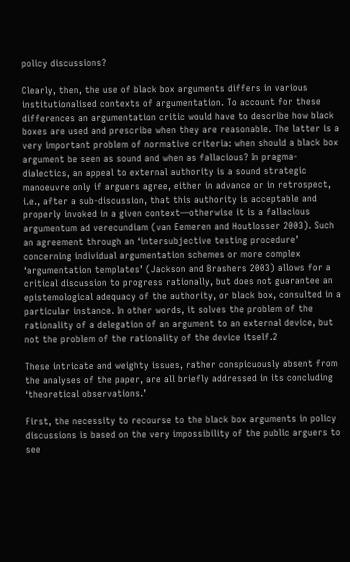policy discussions?

Clearly, then, the use of black box arguments differs in various institutionalised contexts of argumentation. To account for these differences an argumentation critic would have to describe how black boxes are used and prescribe when they are reasonable. The latter is a very important problem of normative criteria: when should a black box argument be seen as sound and when as fallacious? In pragma-dialectics, an appeal to external authority is a sound strategic manoeuvre only if arguers agree, either in advance or in retrospect, i.e., after a sub-discussion, that this authority is acceptable and properly invoked in a given context—otherwise it is a fallacious argumentum ad verecundiam (van Eemeren and Houtlosser 2003). Such an agreement through an ‘intersubjective testing procedure’ concerning individual argumentation schemes or more complex ‘argumentation templates’ (Jackson and Brashers 2003) allows for a critical discussion to progress rationally, but does not guarantee an epistemological adequacy of the authority, or black box, consulted in a particular instance. In other words, it solves the problem of the rationality of a delegation of an argument to an external device, but not the problem of the rationality of the device itself.2

These intricate and weighty issues, rather conspicuously absent from the analyses of the paper, are all briefly addressed in its concluding ‘theoretical observations.’

First, the necessity to recourse to the black box arguments in policy discussions is based on the very impossibility of the public arguers to see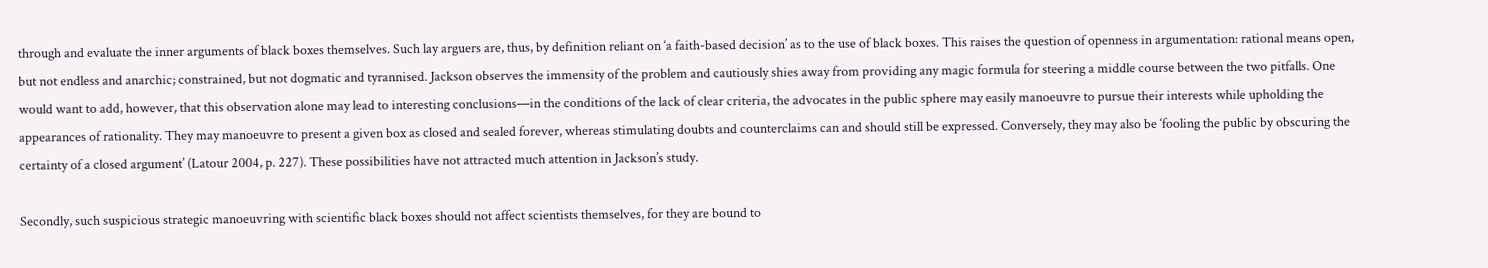through and evaluate the inner arguments of black boxes themselves. Such lay arguers are, thus, by definition reliant on ‘a faith-based decision’ as to the use of black boxes. This raises the question of openness in argumentation: rational means open, but not endless and anarchic; constrained, but not dogmatic and tyrannised. Jackson observes the immensity of the problem and cautiously shies away from providing any magic formula for steering a middle course between the two pitfalls. One would want to add, however, that this observation alone may lead to interesting conclusions—in the conditions of the lack of clear criteria, the advocates in the public sphere may easily manoeuvre to pursue their interests while upholding the appearances of rationality. They may manoeuvre to present a given box as closed and sealed forever, whereas stimulating doubts and counterclaims can and should still be expressed. Conversely, they may also be ‘fooling the public by obscuring the certainty of a closed argument’ (Latour 2004, p. 227). These possibilities have not attracted much attention in Jackson’s study.

Secondly, such suspicious strategic manoeuvring with scientific black boxes should not affect scientists themselves, for they are bound to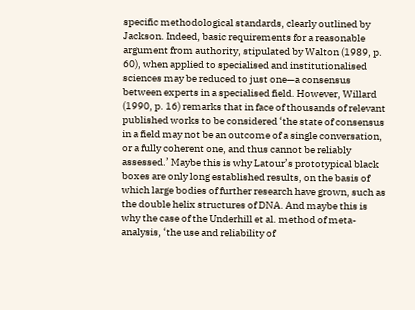specific methodological standards, clearly outlined by Jackson. Indeed, basic requirements for a reasonable argument from authority, stipulated by Walton (1989, p. 60), when applied to specialised and institutionalised sciences may be reduced to just one—a consensus between experts in a specialised field. However, Willard (1990, p. 16) remarks that in face of thousands of relevant published works to be considered ‘the state of consensus in a field may not be an outcome of a single conversation, or a fully coherent one, and thus cannot be reliably assessed.’ Maybe this is why Latour’s prototypical black boxes are only long established results, on the basis of which large bodies of further research have grown, such as the double helix structures of DNA. And maybe this is why the case of the Underhill et al. method of meta-analysis, ‘the use and reliability of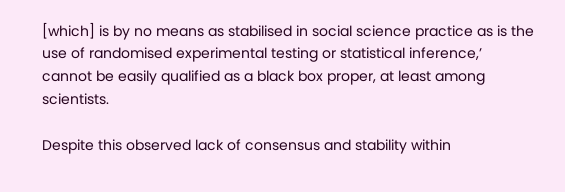[which] is by no means as stabilised in social science practice as is the use of randomised experimental testing or statistical inference,’ cannot be easily qualified as a black box proper, at least among scientists.

Despite this observed lack of consensus and stability within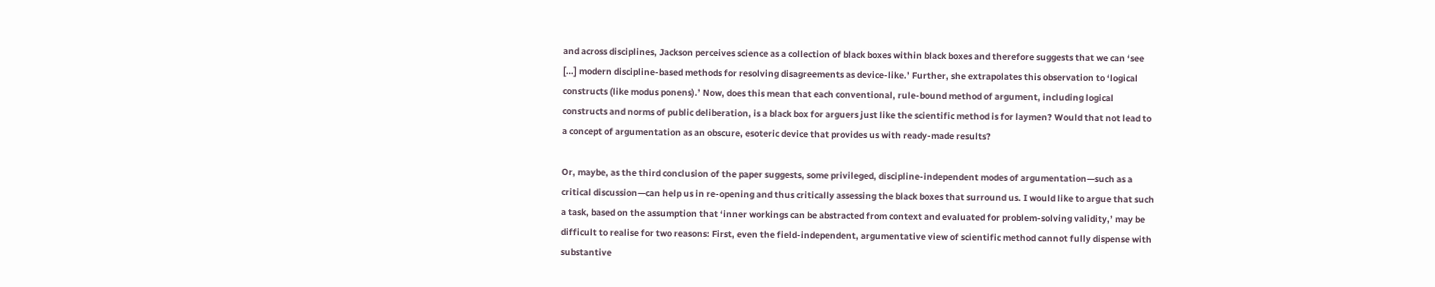and across disciplines, Jackson perceives science as a collection of black boxes within black boxes and therefore suggests that we can ‘see […] modern discipline-based methods for resolving disagreements as device-like.’ Further, she extrapolates this observation to ‘logical constructs (like modus ponens).’ Now, does this mean that each conventional, rule-bound method of argument, including logical constructs and norms of public deliberation, is a black box for arguers just like the scientific method is for laymen? Would that not lead to a concept of argumentation as an obscure, esoteric device that provides us with ready-made results?

Or, maybe, as the third conclusion of the paper suggests, some privileged, discipline-independent modes of argumentation—such as a critical discussion—can help us in re-opening and thus critically assessing the black boxes that surround us. I would like to argue that such a task, based on the assumption that ‘inner workings can be abstracted from context and evaluated for problem-solving validity,’ may be difficult to realise for two reasons: First, even the field-independent, argumentative view of scientific method cannot fully dispense with substantive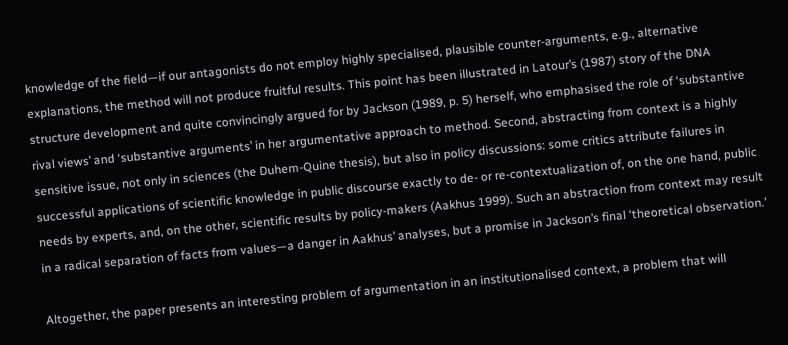knowledge of the field—if our antagonists do not employ highly specialised, plausible counter-arguments, e.g., alternative explanations, the method will not produce fruitful results. This point has been illustrated in Latour’s (1987) story of the DNA structure development and quite convincingly argued for by Jackson (1989, p. 5) herself, who emphasised the role of ‘substantive rival views’ and ‘substantive arguments’ in her argumentative approach to method. Second, abstracting from context is a highly sensitive issue, not only in sciences (the Duhem-Quine thesis), but also in policy discussions: some critics attribute failures in successful applications of scientific knowledge in public discourse exactly to de- or re-contextualization of, on the one hand, public needs by experts, and, on the other, scientific results by policy-makers (Aakhus 1999). Such an abstraction from context may result in a radical separation of facts from values—a danger in Aakhus’ analyses, but a promise in Jackson’s final ‘theoretical observation.’

Altogether, the paper presents an interesting problem of argumentation in an institutionalised context, a problem that will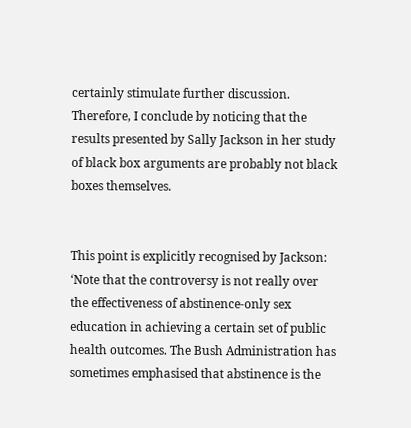certainly stimulate further discussion. Therefore, I conclude by noticing that the results presented by Sally Jackson in her study of black box arguments are probably not black boxes themselves.


This point is explicitly recognised by Jackson: ‘Note that the controversy is not really over the effectiveness of abstinence-only sex education in achieving a certain set of public health outcomes. The Bush Administration has sometimes emphasised that abstinence is the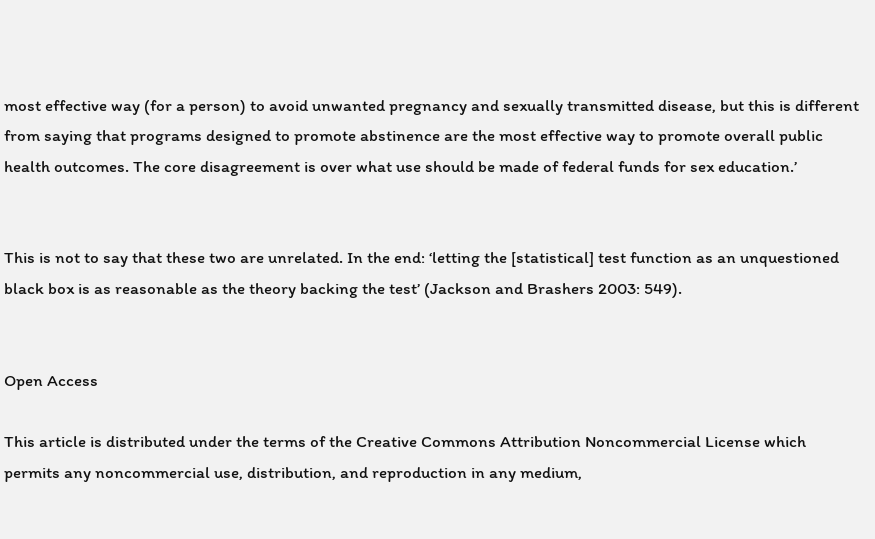most effective way (for a person) to avoid unwanted pregnancy and sexually transmitted disease, but this is different from saying that programs designed to promote abstinence are the most effective way to promote overall public health outcomes. The core disagreement is over what use should be made of federal funds for sex education.’


This is not to say that these two are unrelated. In the end: ‘letting the [statistical] test function as an unquestioned black box is as reasonable as the theory backing the test’ (Jackson and Brashers 2003: 549).


Open Access

This article is distributed under the terms of the Creative Commons Attribution Noncommercial License which permits any noncommercial use, distribution, and reproduction in any medium,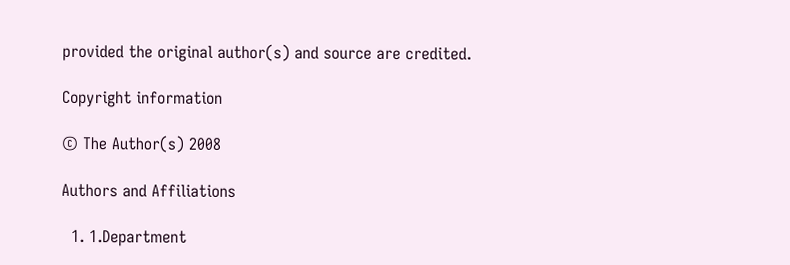provided the original author(s) and source are credited.

Copyright information

© The Author(s) 2008

Authors and Affiliations

  1. 1.Department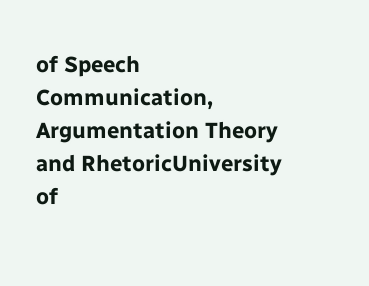of Speech Communication, Argumentation Theory and RhetoricUniversity of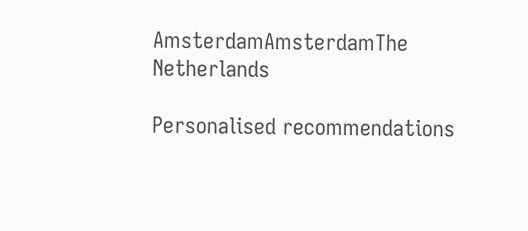AmsterdamAmsterdamThe Netherlands

Personalised recommendations